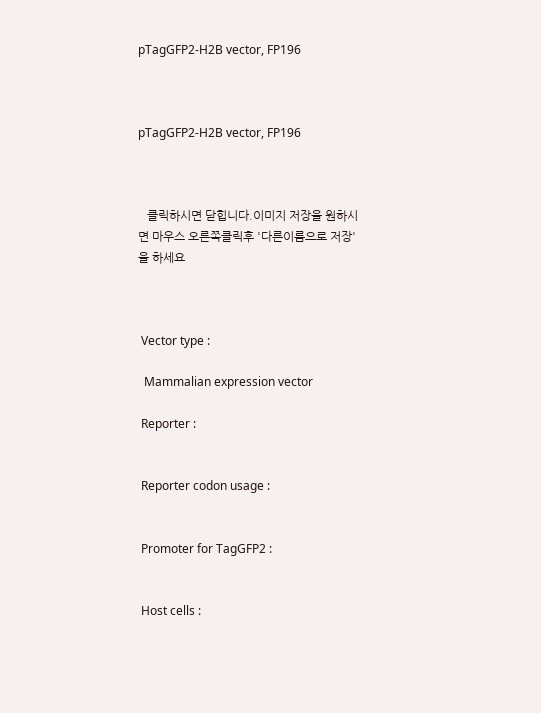pTagGFP2-H2B vector, FP196



pTagGFP2-H2B vector, FP196



   클릭하시면 닫힙니다.이미지 저장을 원하시면 마우스 오른쪽클릭후 '다른이름으로 저장'을 하세요



 Vector type :

  Mammalian expression vector

 Reporter :


 Reporter codon usage :


 Promoter for TagGFP2 :


 Host cells :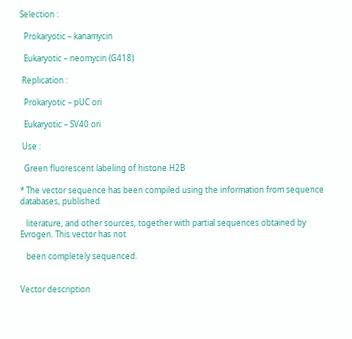Selection :

  Prokaryotic – kanamycin

  Eukaryotic – neomycin (G418)

 Replication :

  Prokaryotic – pUC ori

  Eukaryotic – SV40 ori

 Use :

  Green fluorescent labeling of histone H2B

* The vector sequence has been compiled using the information from sequence databases, published

   literature, and other sources, together with partial sequences obtained by Evrogen. This vector has not

   been completely sequenced.


Vector description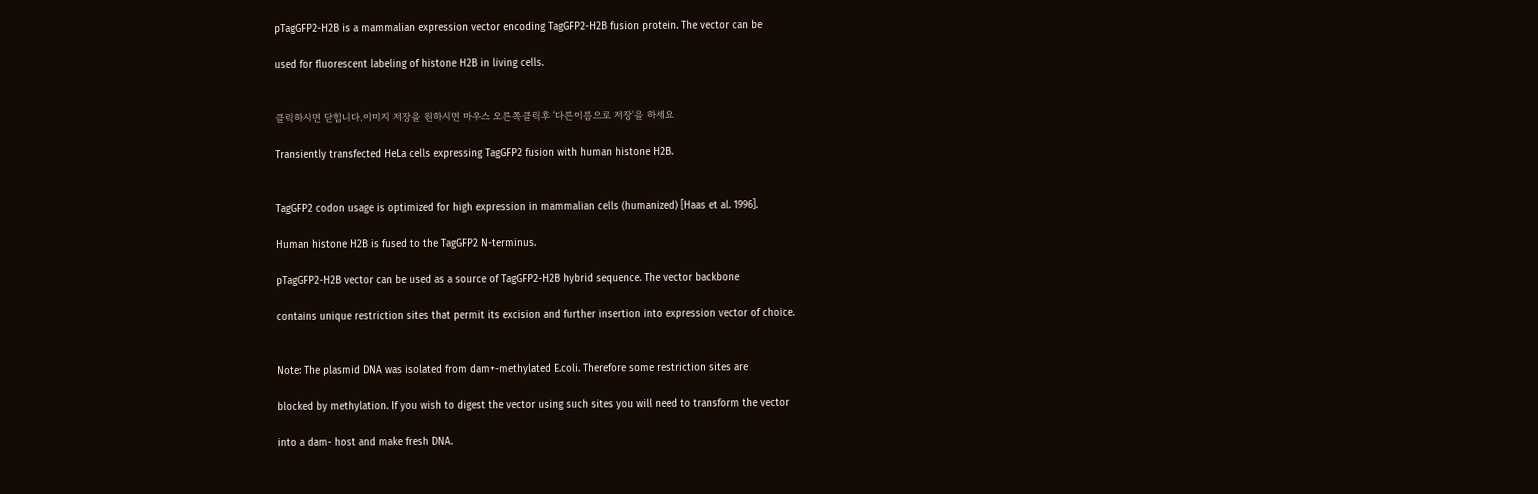pTagGFP2-H2B is a mammalian expression vector encoding TagGFP2-H2B fusion protein. The vector can be

used for fluorescent labeling of histone H2B in living cells.


클릭하시면 닫힙니다.이미지 저장을 원하시면 마우스 오른쪽클릭후 '다른이름으로 저장'을 하세요

Transiently transfected HeLa cells expressing TagGFP2 fusion with human histone H2B.


TagGFP2 codon usage is optimized for high expression in mammalian cells (humanized) [Haas et al. 1996].

Human histone H2B is fused to the TagGFP2 N-terminus.

pTagGFP2-H2B vector can be used as a source of TagGFP2-H2B hybrid sequence. The vector backbone

contains unique restriction sites that permit its excision and further insertion into expression vector of choice.


Note: The plasmid DNA was isolated from dam+-methylated E.coli. Therefore some restriction sites are

blocked by methylation. If you wish to digest the vector using such sites you will need to transform the vector

into a dam- host and make fresh DNA.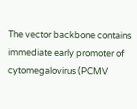The vector backbone contains immediate early promoter of cytomegalovirus (PCMV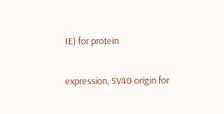IE) for protein

expression, SV40 origin for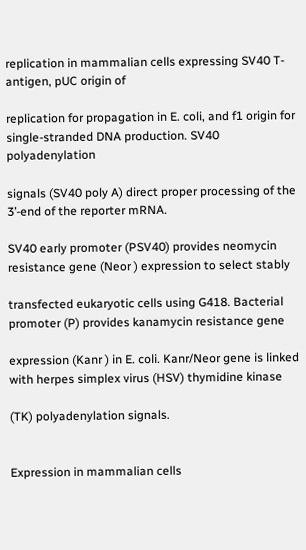replication in mammalian cells expressing SV40 T-antigen, pUC origin of

replication for propagation in E. coli, and f1 origin for single-stranded DNA production. SV40 polyadenylation

signals (SV40 poly A) direct proper processing of the 3’-end of the reporter mRNA.

SV40 early promoter (PSV40) provides neomycin resistance gene (Neor ) expression to select stably

transfected eukaryotic cells using G418. Bacterial promoter (P) provides kanamycin resistance gene

expression (Kanr ) in E. coli. Kanr/Neor gene is linked with herpes simplex virus (HSV) thymidine kinase

(TK) polyadenylation signals.


Expression in mammalian cells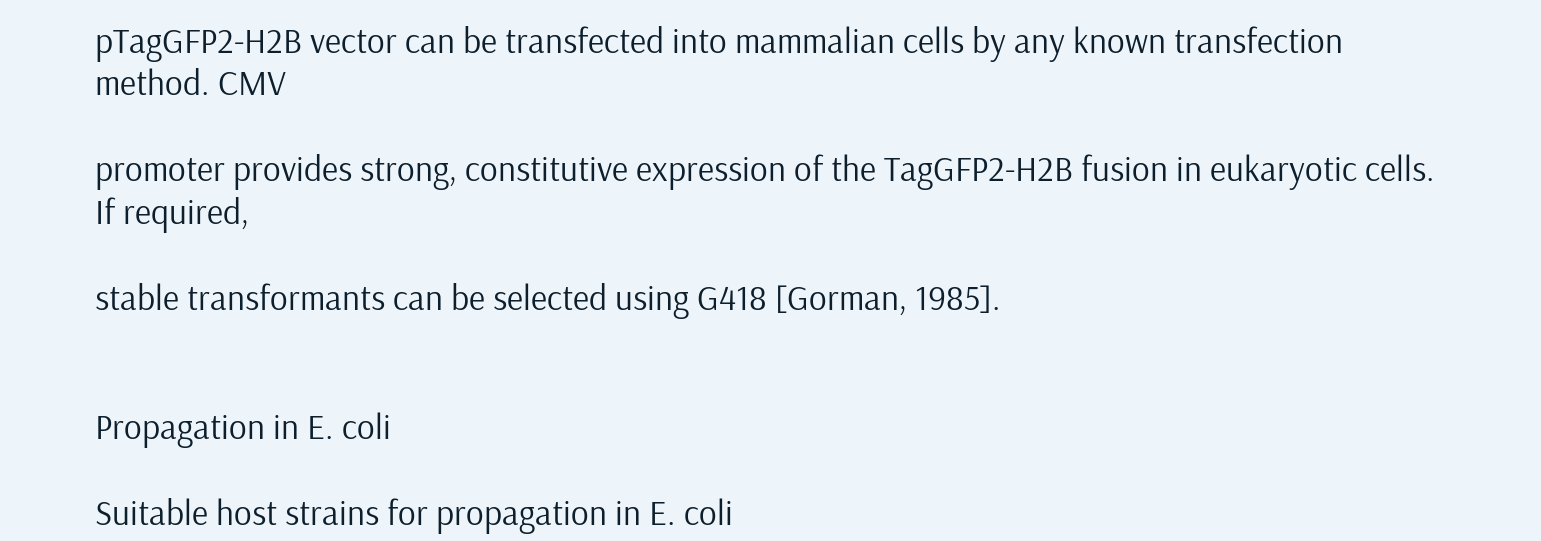pTagGFP2-H2B vector can be transfected into mammalian cells by any known transfection method. CMV

promoter provides strong, constitutive expression of the TagGFP2-H2B fusion in eukaryotic cells. If required,

stable transformants can be selected using G418 [Gorman, 1985].


Propagation in E. coli

Suitable host strains for propagation in E. coli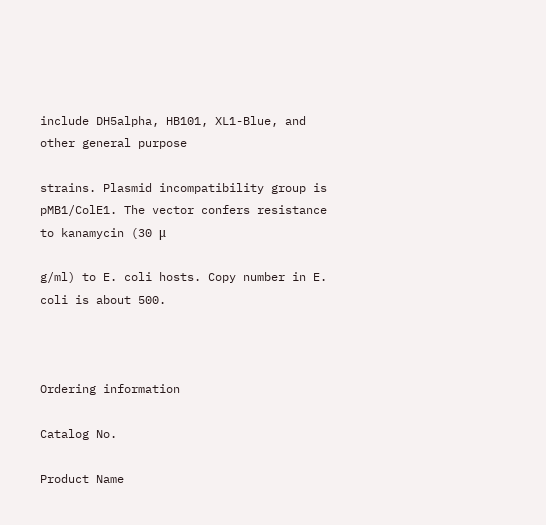include DH5alpha, HB101, XL1-Blue, and other general purpose

strains. Plasmid incompatibility group is pMB1/ColE1. The vector confers resistance to kanamycin (30 μ

g/ml) to E. coli hosts. Copy number in E. coli is about 500.



Ordering information

Catalog No.

Product Name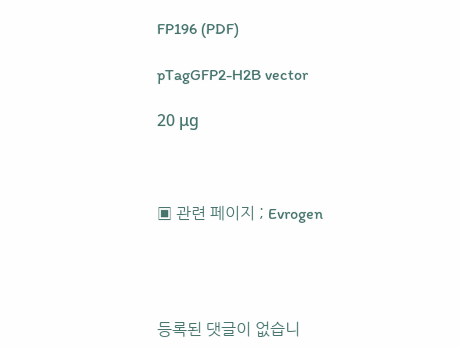FP196 (PDF)

pTagGFP2-H2B vector

20 μg



▣ 관련 페이지 ; Evrogen




등록된 댓글이 없습니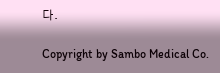다.

Copyright by Sambo Medical Co.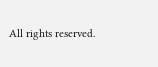All rights reserved.